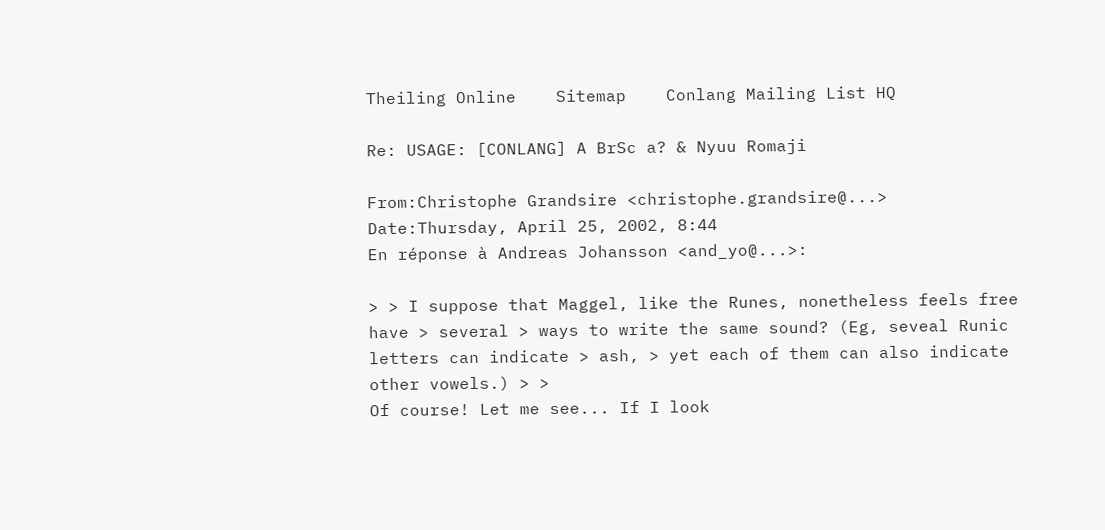Theiling Online    Sitemap    Conlang Mailing List HQ

Re: USAGE: [CONLANG] A BrSc a? & Nyuu Romaji

From:Christophe Grandsire <christophe.grandsire@...>
Date:Thursday, April 25, 2002, 8:44
En réponse à Andreas Johansson <and_yo@...>:

> > I suppose that Maggel, like the Runes, nonetheless feels free have > several > ways to write the same sound? (Eg, seveal Runic letters can indicate > ash, > yet each of them can also indicate other vowels.) > >
Of course! Let me see... If I look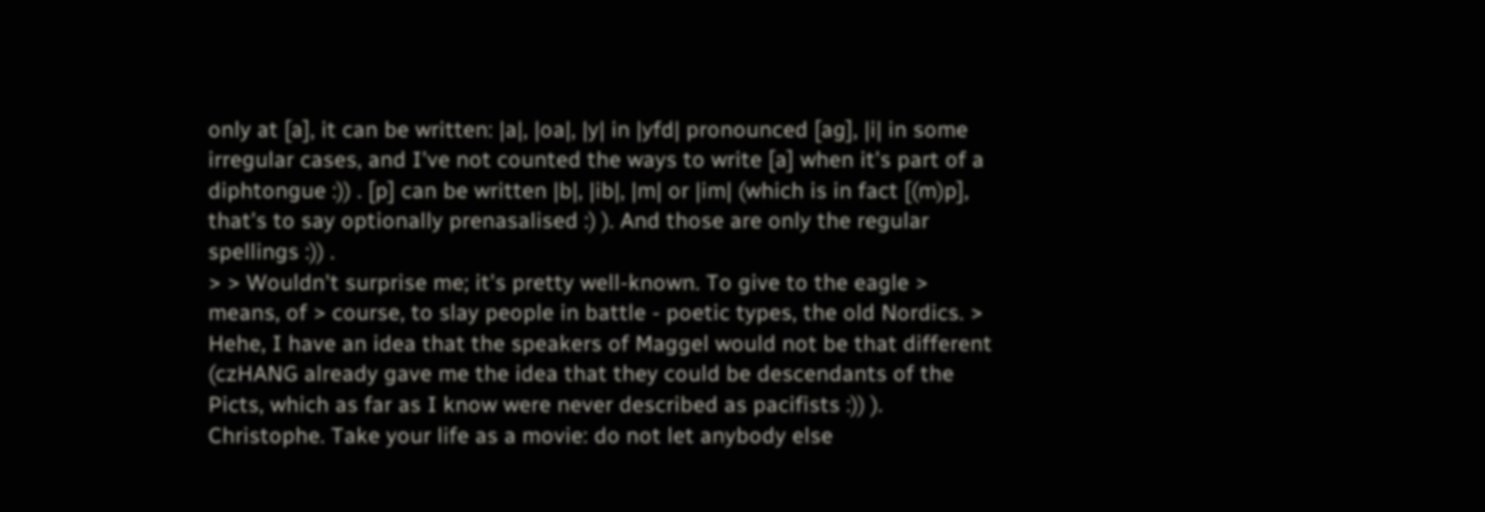only at [a], it can be written: |a|, |oa|, |y| in |yfd| pronounced [ag], |i| in some irregular cases, and I've not counted the ways to write [a] when it's part of a diphtongue :)) . [p] can be written |b|, |ib|, |m| or |im| (which is in fact [(m)p], that's to say optionally prenasalised :) ). And those are only the regular spellings :)) .
> > Wouldn't surprise me; it's pretty well-known. To give to the eagle > means, of > course, to slay people in battle - poetic types, the old Nordics. >
Hehe, I have an idea that the speakers of Maggel would not be that different (czHANG already gave me the idea that they could be descendants of the Picts, which as far as I know were never described as pacifists :)) ). Christophe. Take your life as a movie: do not let anybody else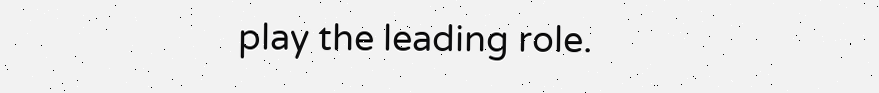play the leading role.